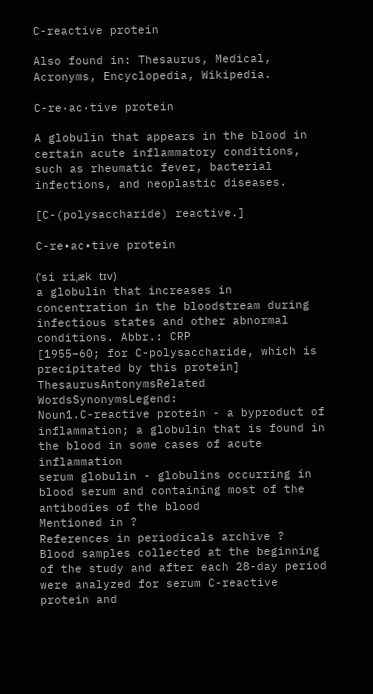C-reactive protein

Also found in: Thesaurus, Medical, Acronyms, Encyclopedia, Wikipedia.

C-re·ac·tive protein

A globulin that appears in the blood in certain acute inflammatory conditions, such as rheumatic fever, bacterial infections, and neoplastic diseases.

[C-(polysaccharide) reactive.]

C-re•ac•tive protein

(ˈsi riˌæk tɪv)
a globulin that increases in concentration in the bloodstream during infectious states and other abnormal conditions. Abbr.: CRP
[1955–60; for C-polysaccharide, which is precipitated by this protein]
ThesaurusAntonymsRelated WordsSynonymsLegend:
Noun1.C-reactive protein - a byproduct of inflammation; a globulin that is found in the blood in some cases of acute inflammation
serum globulin - globulins occurring in blood serum and containing most of the antibodies of the blood
Mentioned in ?
References in periodicals archive ?
Blood samples collected at the beginning of the study and after each 28-day period were analyzed for serum C-reactive protein and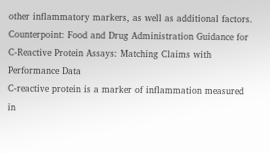other inflammatory markers, as well as additional factors.
Counterpoint: Food and Drug Administration Guidance for C-Reactive Protein Assays: Matching Claims with Performance Data
C-reactive protein is a marker of inflammation measured in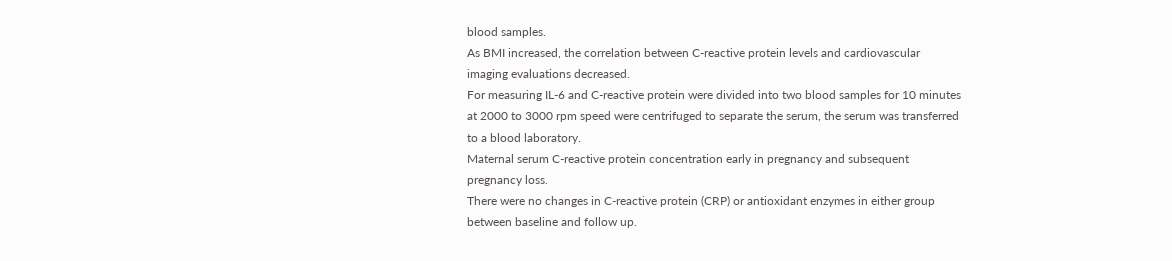blood samples.
As BMI increased, the correlation between C-reactive protein levels and cardiovascular imaging evaluations decreased.
For measuring IL-6 and C-reactive protein were divided into two blood samples for 10 minutes at 2000 to 3000 rpm speed were centrifuged to separate the serum, the serum was transferred to a blood laboratory.
Maternal serum C-reactive protein concentration early in pregnancy and subsequent pregnancy loss.
There were no changes in C-reactive protein (CRP) or antioxidant enzymes in either group between baseline and follow up.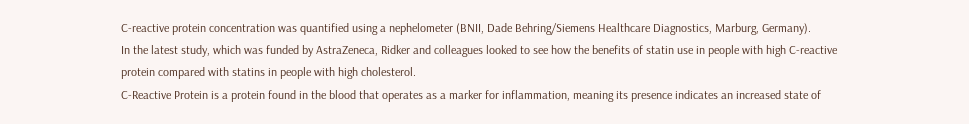C-reactive protein concentration was quantified using a nephelometer (BNII, Dade Behring/Siemens Healthcare Diagnostics, Marburg, Germany).
In the latest study, which was funded by AstraZeneca, Ridker and colleagues looked to see how the benefits of statin use in people with high C-reactive protein compared with statins in people with high cholesterol.
C-Reactive Protein is a protein found in the blood that operates as a marker for inflammation, meaning its presence indicates an increased state of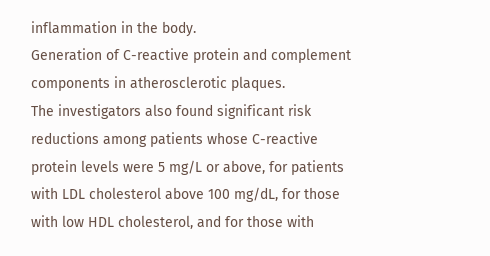inflammation in the body.
Generation of C-reactive protein and complement components in atherosclerotic plaques.
The investigators also found significant risk reductions among patients whose C-reactive protein levels were 5 mg/L or above, for patients with LDL cholesterol above 100 mg/dL, for those with low HDL cholesterol, and for those with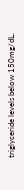triglyceride levels below 150mg/dL.